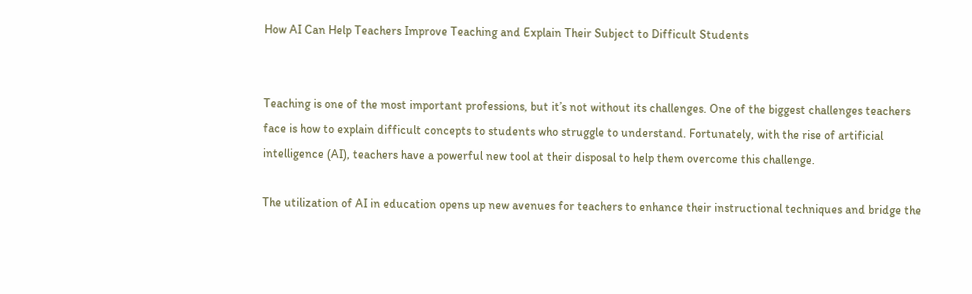How AI Can Help Teachers Improve Teaching and Explain Their Subject to Difficult Students


Teaching is one of the most important professions, but it’s not without its challenges. One of the biggest challenges teachers face is how to explain difficult concepts to students who struggle to understand. Fortunately, with the rise of artificial intelligence (AI), teachers have a powerful new tool at their disposal to help them overcome this challenge.

The utilization of AI in education opens up new avenues for teachers to enhance their instructional techniques and bridge the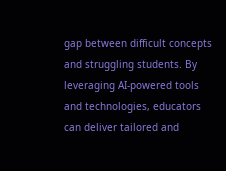gap between difficult concepts and struggling students. By leveraging AI-powered tools and technologies, educators can deliver tailored and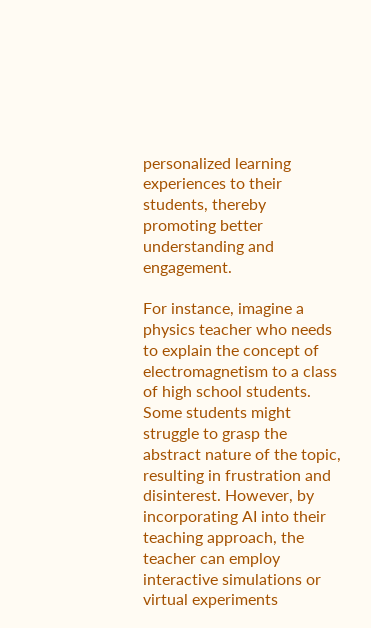personalized learning experiences to their students, thereby promoting better understanding and engagement.

For instance, imagine a physics teacher who needs to explain the concept of electromagnetism to a class of high school students. Some students might struggle to grasp the abstract nature of the topic, resulting in frustration and disinterest. However, by incorporating AI into their teaching approach, the teacher can employ interactive simulations or virtual experiments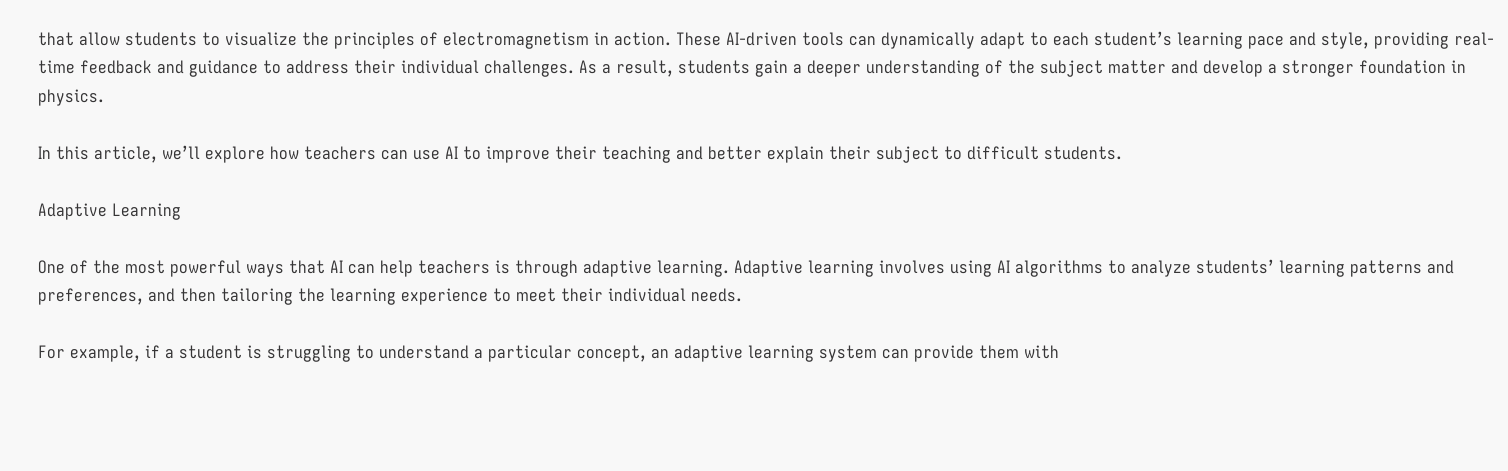that allow students to visualize the principles of electromagnetism in action. These AI-driven tools can dynamically adapt to each student’s learning pace and style, providing real-time feedback and guidance to address their individual challenges. As a result, students gain a deeper understanding of the subject matter and develop a stronger foundation in physics.

In this article, we’ll explore how teachers can use AI to improve their teaching and better explain their subject to difficult students.

Adaptive Learning

One of the most powerful ways that AI can help teachers is through adaptive learning. Adaptive learning involves using AI algorithms to analyze students’ learning patterns and preferences, and then tailoring the learning experience to meet their individual needs.

For example, if a student is struggling to understand a particular concept, an adaptive learning system can provide them with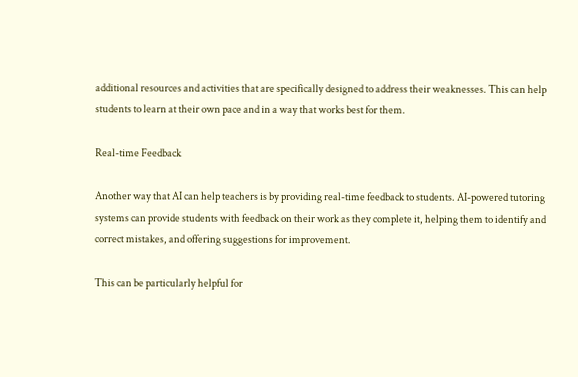additional resources and activities that are specifically designed to address their weaknesses. This can help students to learn at their own pace and in a way that works best for them.

Real-time Feedback

Another way that AI can help teachers is by providing real-time feedback to students. AI-powered tutoring systems can provide students with feedback on their work as they complete it, helping them to identify and correct mistakes, and offering suggestions for improvement.

This can be particularly helpful for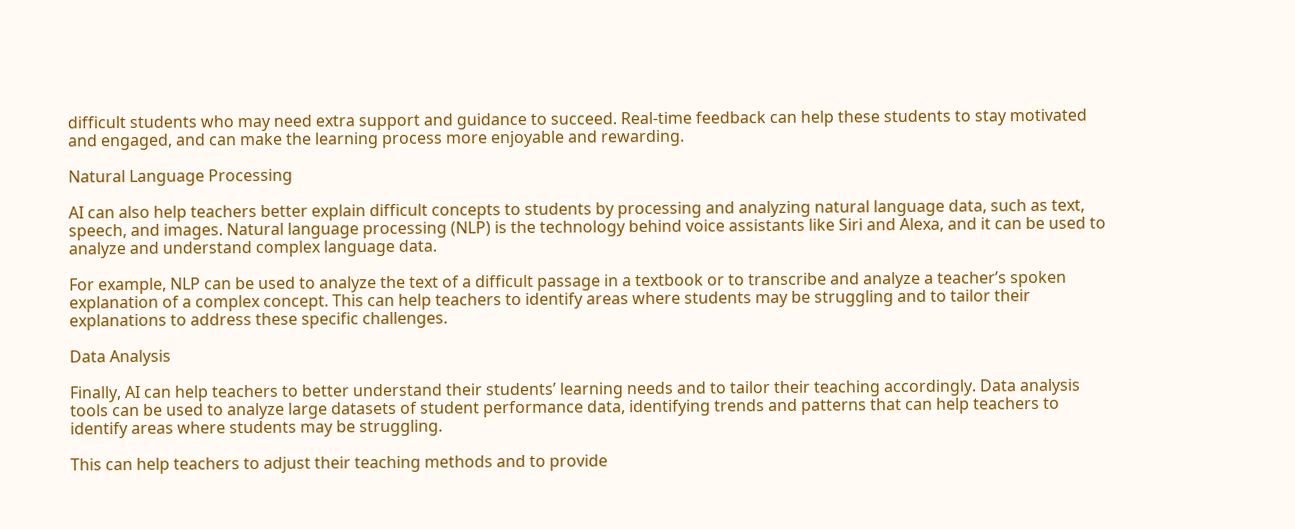difficult students who may need extra support and guidance to succeed. Real-time feedback can help these students to stay motivated and engaged, and can make the learning process more enjoyable and rewarding.

Natural Language Processing

AI can also help teachers better explain difficult concepts to students by processing and analyzing natural language data, such as text, speech, and images. Natural language processing (NLP) is the technology behind voice assistants like Siri and Alexa, and it can be used to analyze and understand complex language data.

For example, NLP can be used to analyze the text of a difficult passage in a textbook or to transcribe and analyze a teacher’s spoken explanation of a complex concept. This can help teachers to identify areas where students may be struggling and to tailor their explanations to address these specific challenges.

Data Analysis

Finally, AI can help teachers to better understand their students’ learning needs and to tailor their teaching accordingly. Data analysis tools can be used to analyze large datasets of student performance data, identifying trends and patterns that can help teachers to identify areas where students may be struggling.

This can help teachers to adjust their teaching methods and to provide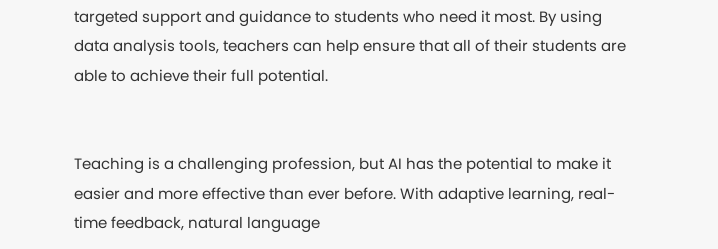targeted support and guidance to students who need it most. By using data analysis tools, teachers can help ensure that all of their students are able to achieve their full potential.


Teaching is a challenging profession, but AI has the potential to make it easier and more effective than ever before. With adaptive learning, real-time feedback, natural language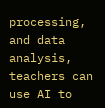processing, and data analysis, teachers can use AI to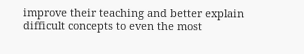improve their teaching and better explain difficult concepts to even the most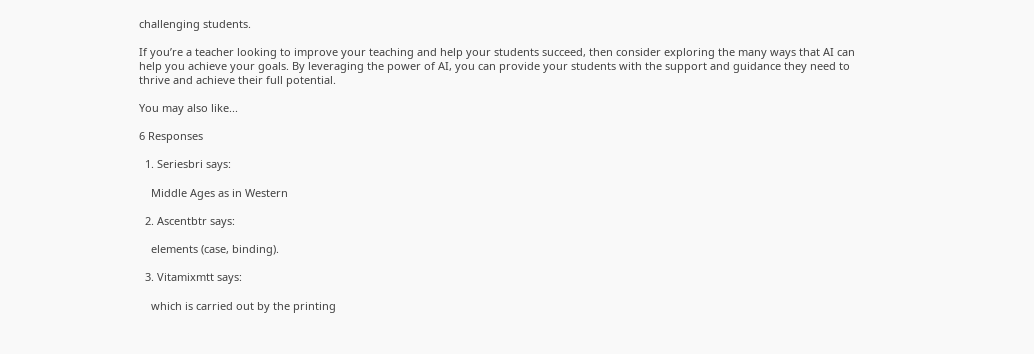challenging students.

If you’re a teacher looking to improve your teaching and help your students succeed, then consider exploring the many ways that AI can help you achieve your goals. By leveraging the power of AI, you can provide your students with the support and guidance they need to thrive and achieve their full potential.

You may also like...

6 Responses

  1. Seriesbri says:

    Middle Ages as in Western

  2. Ascentbtr says:

    elements (case, binding).

  3. Vitamixmtt says:

    which is carried out by the printing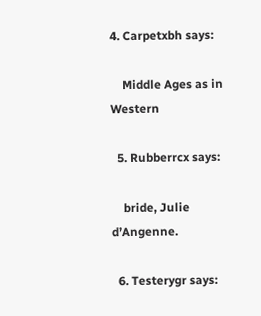4. Carpetxbh says:

    Middle Ages as in Western

  5. Rubberrcx says:

    bride, Julie d’Angenne.

  6. Testerygr says: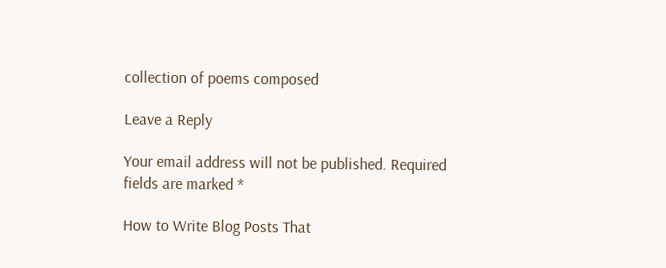collection of poems composed

Leave a Reply

Your email address will not be published. Required fields are marked *

How to Write Blog Posts That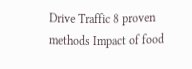Drive Traffic 8 proven methods Impact of food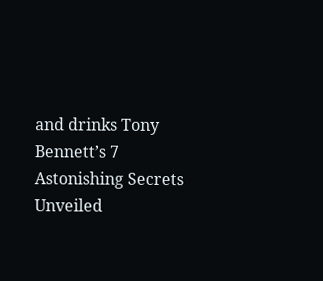and drinks Tony Bennett’s 7 Astonishing Secrets Unveiled